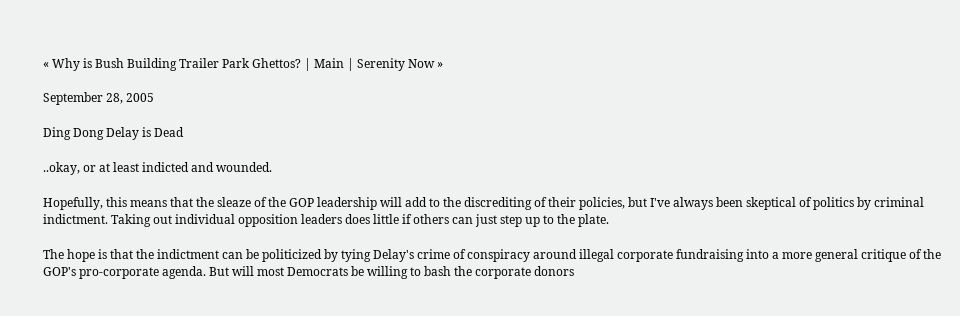« Why is Bush Building Trailer Park Ghettos? | Main | Serenity Now »

September 28, 2005

Ding Dong Delay is Dead

..okay, or at least indicted and wounded.

Hopefully, this means that the sleaze of the GOP leadership will add to the discrediting of their policies, but I've always been skeptical of politics by criminal indictment. Taking out individual opposition leaders does little if others can just step up to the plate.

The hope is that the indictment can be politicized by tying Delay's crime of conspiracy around illegal corporate fundraising into a more general critique of the GOP's pro-corporate agenda. But will most Democrats be willing to bash the corporate donors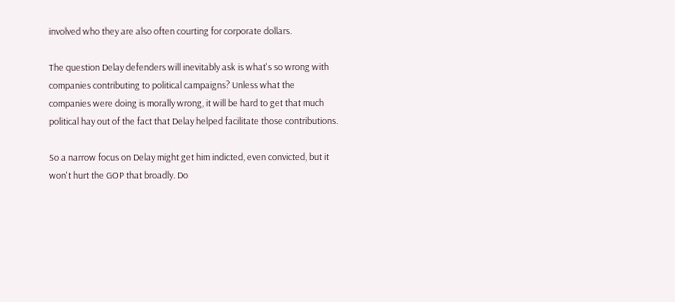involved who they are also often courting for corporate dollars.

The question Delay defenders will inevitably ask is what's so wrong with companies contributing to political campaigns? Unless what the companies were doing is morally wrong, it will be hard to get that much political hay out of the fact that Delay helped facilitate those contributions.

So a narrow focus on Delay might get him indicted, even convicted, but it won't hurt the GOP that broadly. Do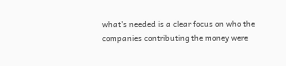what's needed is a clear focus on who the companies contributing the money were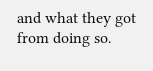and what they got from doing so.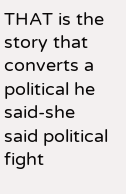THAT is the story that converts a political he said-she said political fight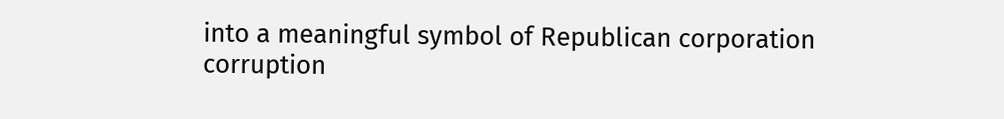into a meaningful symbol of Republican corporation corruption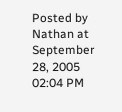Posted by Nathan at September 28, 2005 02:04 PM